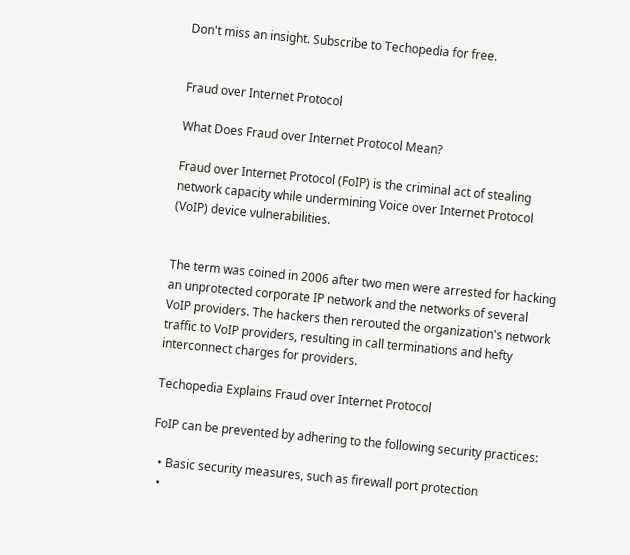Don't miss an insight. Subscribe to Techopedia for free.


Fraud over Internet Protocol

What Does Fraud over Internet Protocol Mean?

Fraud over Internet Protocol (FoIP) is the criminal act of stealing network capacity while undermining Voice over Internet Protocol (VoIP) device vulnerabilities.


The term was coined in 2006 after two men were arrested for hacking an unprotected corporate IP network and the networks of several VoIP providers. The hackers then rerouted the organization's network traffic to VoIP providers, resulting in call terminations and hefty interconnect charges for providers.

Techopedia Explains Fraud over Internet Protocol

FoIP can be prevented by adhering to the following security practices:

  • Basic security measures, such as firewall port protection
  •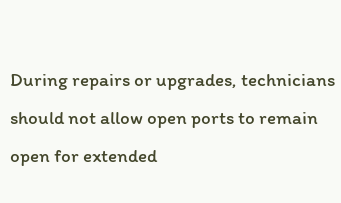During repairs or upgrades, technicians should not allow open ports to remain open for extended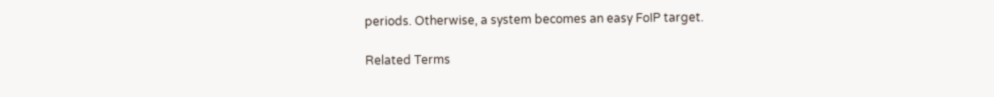periods. Otherwise, a system becomes an easy FoIP target.

Related Terms